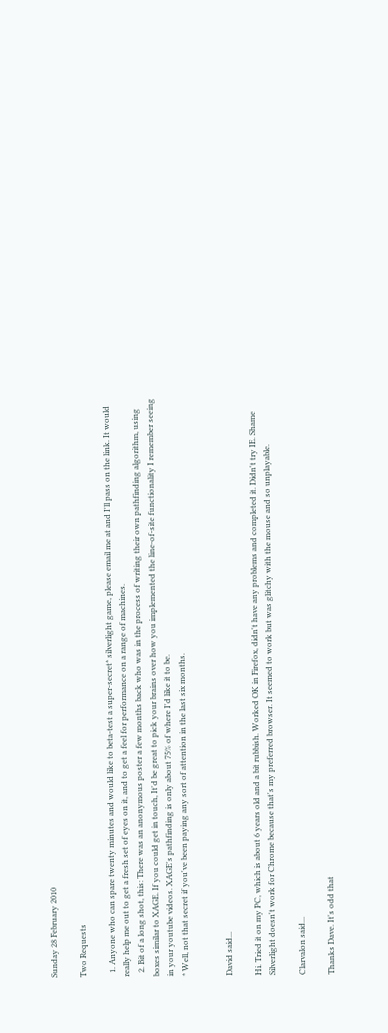Sunday 28 February 2010

Two Requests

  1. Anyone who can spare twenty minutes and would like to beta-test a super-secret* silverlight game, please email me at and I'll pass on the link. It would really help me out to get a fresh set of eyes on it, and to get a feel for performance on a range of machines.
  2. Bit of a long shot, this: There was an anonymous poster a few months back who was in the process of writing their own pathfinding algorithm, using boxes similar to XAGE. If you could get in touch, It'd be great to pick your brains over how you implemented the line-of-site functionality I remember seeing in your youtube videos. XAGE's pathfinding is only about 75% of where I'd like it to be.
* Well, not that secret if you've been paying any sort of attention in the last six months.


David said...

Hi. Tried it on my PC, which is about 6 years old and a bit rubbish. Worked OK in Firefox, didn't have any problems and completed it. Didn't try IE. Shame Silverlight doesn't work for Chrome because that's my preferred browser. It seemed to work but was glitchy with the mouse and so unplayable.

Clarvalon said...

Thanks Dave. It's odd that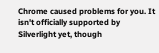Chrome caused problems for you. It isn't officially supported by Silverlight yet, though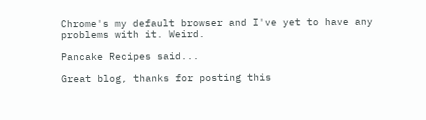Chrome's my default browser and I've yet to have any problems with it. Weird.

Pancake Recipes said...

Great blog, thanks for posting this